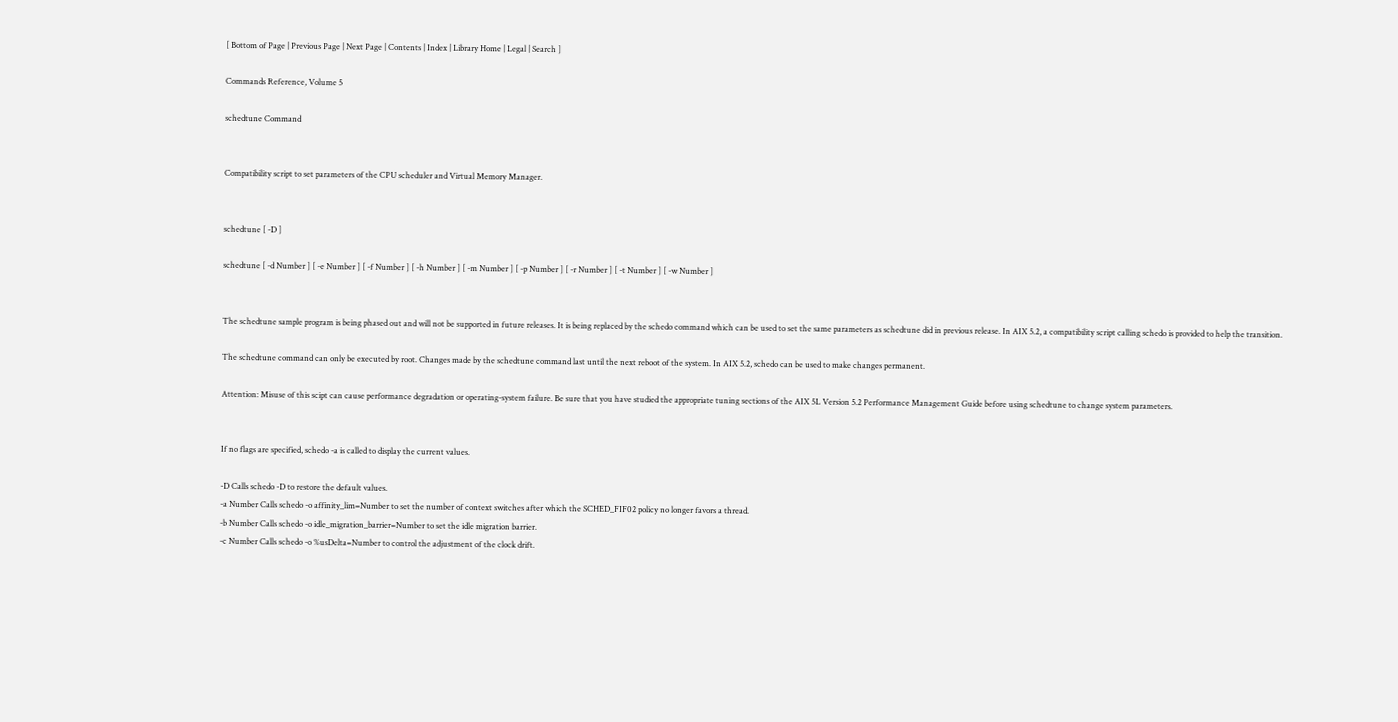[ Bottom of Page | Previous Page | Next Page | Contents | Index | Library Home | Legal | Search ]

Commands Reference, Volume 5

schedtune Command


Compatibility script to set parameters of the CPU scheduler and Virtual Memory Manager.


schedtune [ -D ]

schedtune [ -d Number ] [ -e Number ] [ -f Number ] [ -h Number ] [ -m Number ] [ -p Number ] [ -r Number ] [ -t Number ] [ -w Number ]


The schedtune sample program is being phased out and will not be supported in future releases. It is being replaced by the schedo command which can be used to set the same parameters as schedtune did in previous release. In AIX 5.2, a compatibility script calling schedo is provided to help the transition.

The schedtune command can only be executed by root. Changes made by the schedtune command last until the next reboot of the system. In AIX 5.2, schedo can be used to make changes permanent.

Attention: Misuse of this scipt can cause performance degradation or operating-system failure. Be sure that you have studied the appropriate tuning sections of the AIX 5L Version 5.2 Performance Management Guide before using schedtune to change system parameters.


If no flags are specified, schedo -a is called to display the current values.

-D Calls schedo -D to restore the default values.
-a Number Calls schedo -o affinity_lim=Number to set the number of context switches after which the SCHED_FIF02 policy no longer favors a thread.
-b Number Calls schedo -o idle_migration_barrier=Number to set the idle migration barrier.
-c Number Calls schedo -o %usDelta=Number to control the adjustment of the clock drift.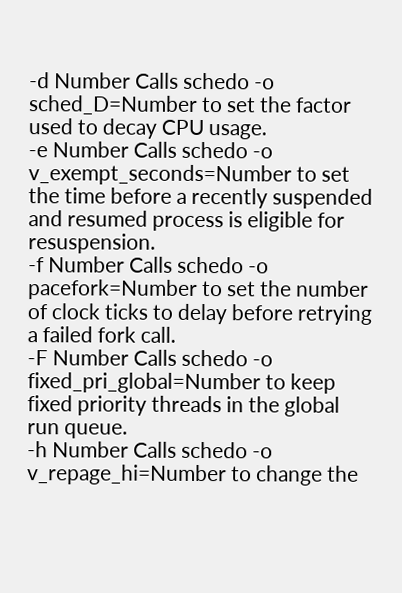-d Number Calls schedo -o sched_D=Number to set the factor used to decay CPU usage.
-e Number Calls schedo -o v_exempt_seconds=Number to set the time before a recently suspended and resumed process is eligible for resuspension.
-f Number Calls schedo -o pacefork=Number to set the number of clock ticks to delay before retrying a failed fork call.
-F Number Calls schedo -o fixed_pri_global=Number to keep fixed priority threads in the global run queue.
-h Number Calls schedo -o v_repage_hi=Number to change the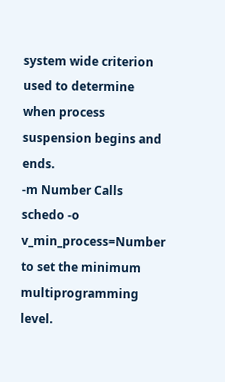system wide criterion used to determine when process suspension begins and ends.
-m Number Calls schedo -o v_min_process=Number to set the minimum multiprogramming level.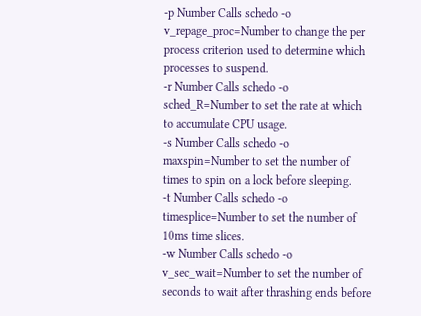-p Number Calls schedo -o v_repage_proc=Number to change the per process criterion used to determine which processes to suspend.
-r Number Calls schedo -o sched_R=Number to set the rate at which to accumulate CPU usage.
-s Number Calls schedo -o maxspin=Number to set the number of times to spin on a lock before sleeping.
-t Number Calls schedo -o timesplice=Number to set the number of 10ms time slices.
-w Number Calls schedo -o v_sec_wait=Number to set the number of seconds to wait after thrashing ends before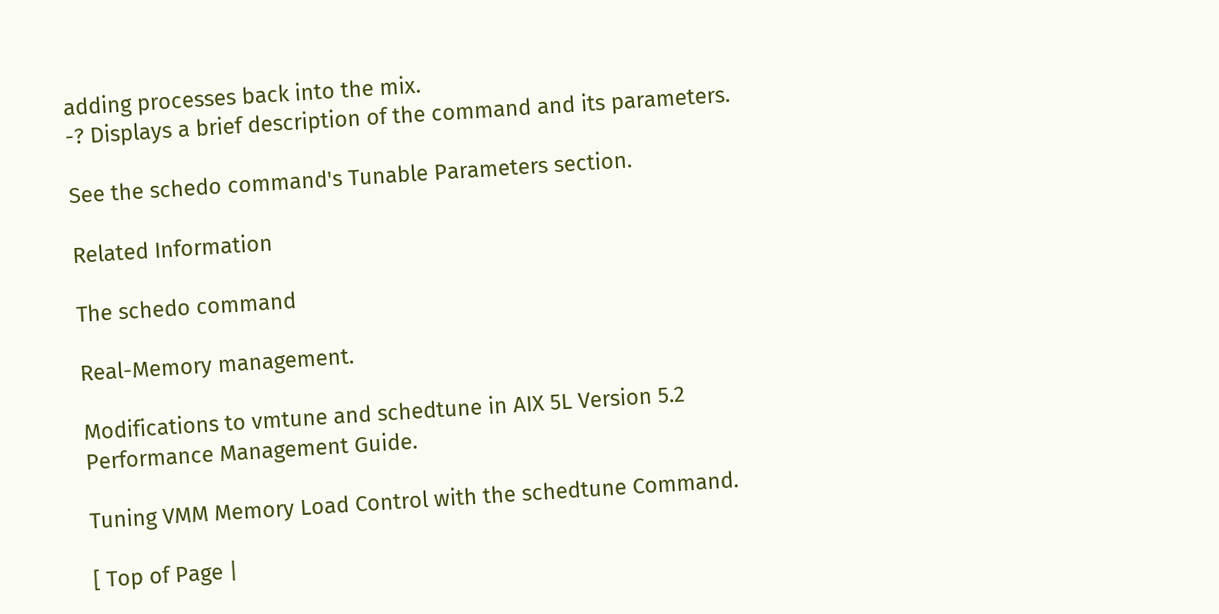adding processes back into the mix.
-? Displays a brief description of the command and its parameters.

See the schedo command's Tunable Parameters section.

Related Information

The schedo command

Real-Memory management.

Modifications to vmtune and schedtune in AIX 5L Version 5.2 Performance Management Guide.

Tuning VMM Memory Load Control with the schedtune Command.

[ Top of Page |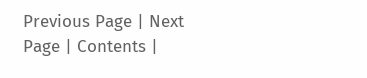Previous Page | Next Page | Contents |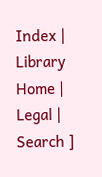Index | Library Home | Legal | Search ]